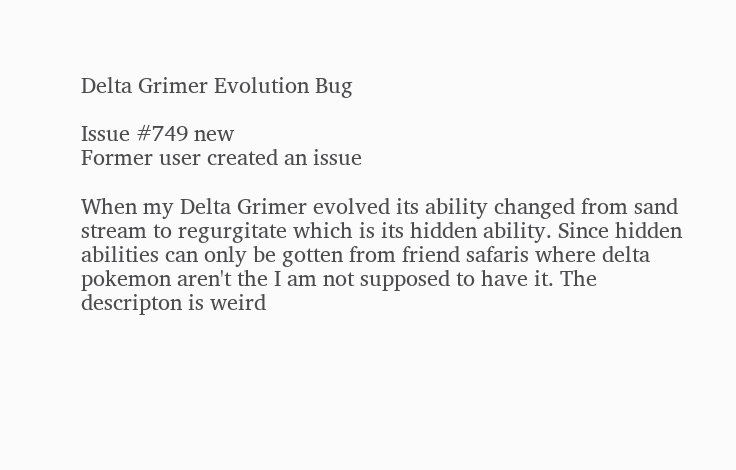Delta Grimer Evolution Bug

Issue #749 new
Former user created an issue

When my Delta Grimer evolved its ability changed from sand stream to regurgitate which is its hidden ability. Since hidden abilities can only be gotten from friend safaris where delta pokemon aren't the I am not supposed to have it. The descripton is weird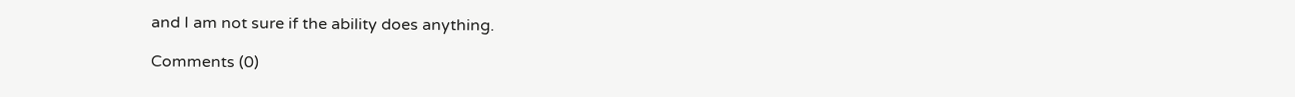and I am not sure if the ability does anything.

Comments (0)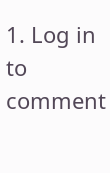1. Log in to comment